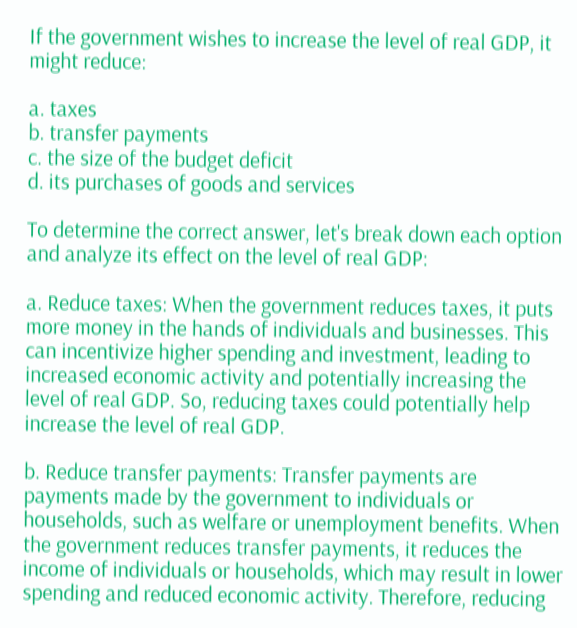If the government wishes to increase the level of real GDP, it might reduce:

a. taxes
b. transfer payments
c. the size of the budget deficit
d. its purchases of goods and services

To determine the correct answer, let's break down each option and analyze its effect on the level of real GDP:

a. Reduce taxes: When the government reduces taxes, it puts more money in the hands of individuals and businesses. This can incentivize higher spending and investment, leading to increased economic activity and potentially increasing the level of real GDP. So, reducing taxes could potentially help increase the level of real GDP.

b. Reduce transfer payments: Transfer payments are payments made by the government to individuals or households, such as welfare or unemployment benefits. When the government reduces transfer payments, it reduces the income of individuals or households, which may result in lower spending and reduced economic activity. Therefore, reducing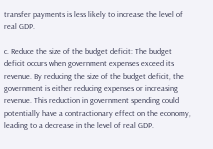transfer payments is less likely to increase the level of real GDP.

c. Reduce the size of the budget deficit: The budget deficit occurs when government expenses exceed its revenue. By reducing the size of the budget deficit, the government is either reducing expenses or increasing revenue. This reduction in government spending could potentially have a contractionary effect on the economy, leading to a decrease in the level of real GDP.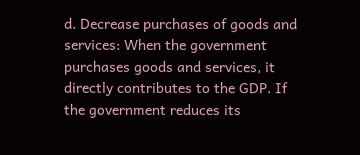d. Decrease purchases of goods and services: When the government purchases goods and services, it directly contributes to the GDP. If the government reduces its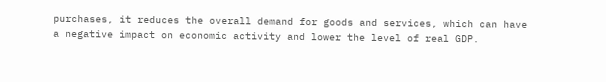purchases, it reduces the overall demand for goods and services, which can have a negative impact on economic activity and lower the level of real GDP.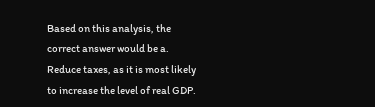Based on this analysis, the correct answer would be a. Reduce taxes, as it is most likely to increase the level of real GDP.